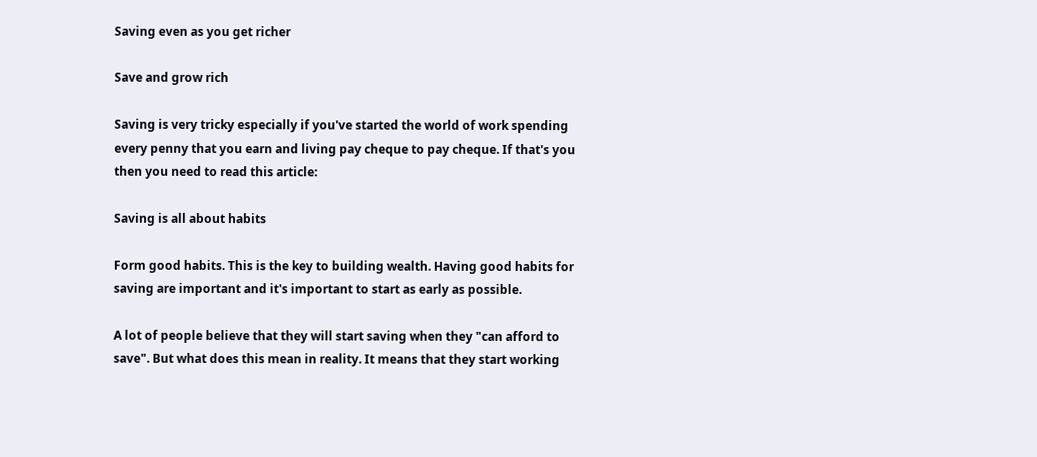Saving even as you get richer

Save and grow rich

Saving is very tricky especially if you've started the world of work spending every penny that you earn and living pay cheque to pay cheque. If that's you then you need to read this article:

Saving is all about habits

Form good habits. This is the key to building wealth. Having good habits for saving are important and it's important to start as early as possible.

A lot of people believe that they will start saving when they "can afford to save". But what does this mean in reality. It means that they start working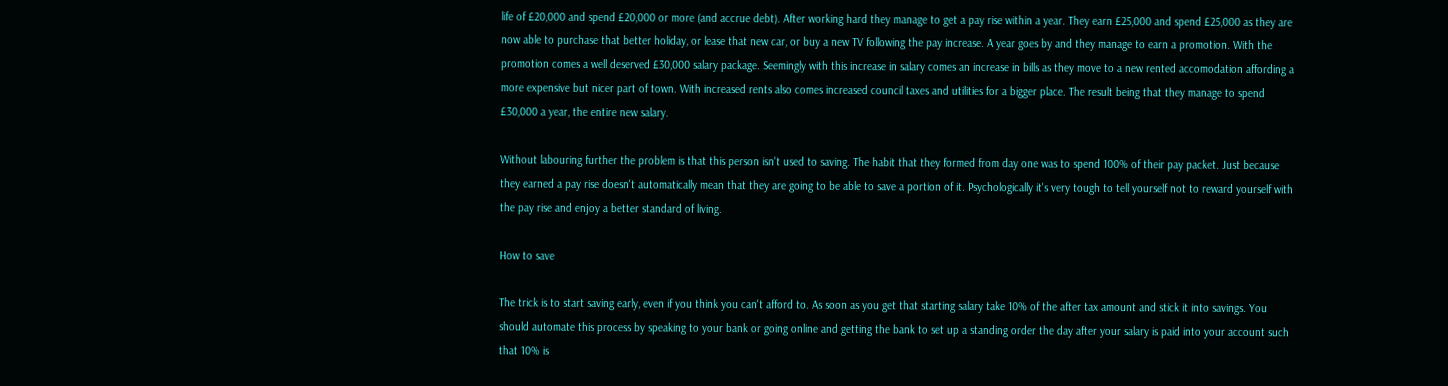life of £20,000 and spend £20,000 or more (and accrue debt). After working hard they manage to get a pay rise within a year. They earn £25,000 and spend £25,000 as they are now able to purchase that better holiday, or lease that new car, or buy a new TV following the pay increase. A year goes by and they manage to earn a promotion. With the promotion comes a well deserved £30,000 salary package. Seemingly with this increase in salary comes an increase in bills as they move to a new rented accomodation affording a more expensive but nicer part of town. With increased rents also comes increased council taxes and utilities for a bigger place. The result being that they manage to spend £30,000 a year, the entire new salary.

Without labouring further the problem is that this person isn't used to saving. The habit that they formed from day one was to spend 100% of their pay packet. Just because they earned a pay rise doesn't automatically mean that they are going to be able to save a portion of it. Psychologically it's very tough to tell yourself not to reward yourself with the pay rise and enjoy a better standard of living.

How to save

The trick is to start saving early, even if you think you can't afford to. As soon as you get that starting salary take 10% of the after tax amount and stick it into savings. You should automate this process by speaking to your bank or going online and getting the bank to set up a standing order the day after your salary is paid into your account such that 10% is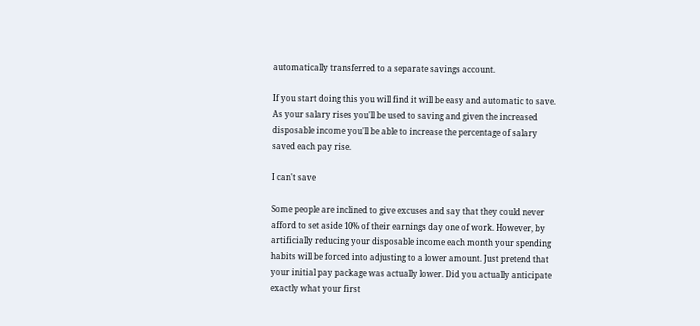automatically transferred to a separate savings account.

If you start doing this you will find it will be easy and automatic to save. As your salary rises you'll be used to saving and given the increased disposable income you'll be able to increase the percentage of salary saved each pay rise.

I can't save

Some people are inclined to give excuses and say that they could never afford to set aside 10% of their earnings day one of work. However, by artificially reducing your disposable income each month your spending habits will be forced into adjusting to a lower amount. Just pretend that your initial pay package was actually lower. Did you actually anticipate exactly what your first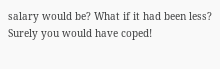salary would be? What if it had been less? Surely you would have coped!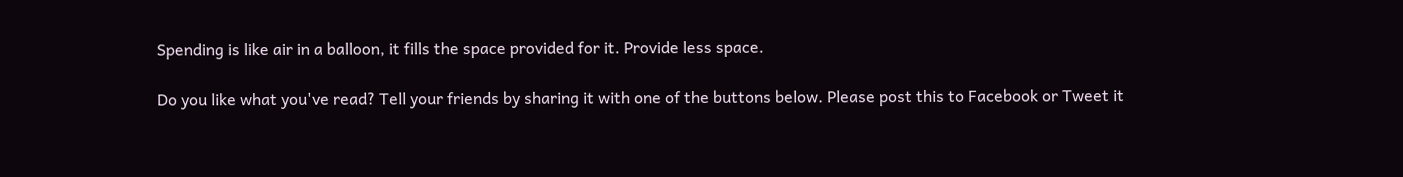Spending is like air in a balloon, it fills the space provided for it. Provide less space.

Do you like what you've read? Tell your friends by sharing it with one of the buttons below. Please post this to Facebook or Tweet it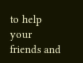to help your friends and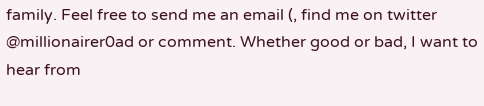family. Feel free to send me an email (, find me on twitter @millionairer0ad or comment. Whether good or bad, I want to hear from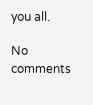you all.

No comments